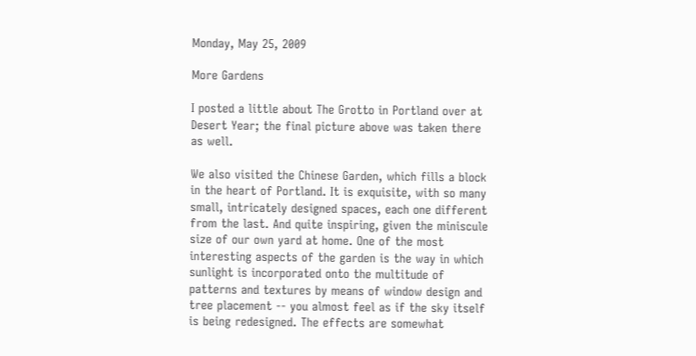Monday, May 25, 2009

More Gardens

I posted a little about The Grotto in Portland over at Desert Year; the final picture above was taken there as well.

We also visited the Chinese Garden, which fills a block in the heart of Portland. It is exquisite, with so many small, intricately designed spaces, each one different from the last. And quite inspiring, given the miniscule size of our own yard at home. One of the most interesting aspects of the garden is the way in which sunlight is incorporated onto the multitude of patterns and textures by means of window design and tree placement -- you almost feel as if the sky itself is being redesigned. The effects are somewhat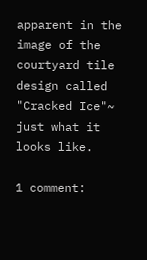apparent in the image of the courtyard tile design called "Cracked Ice"~ just what it looks like.

1 comment: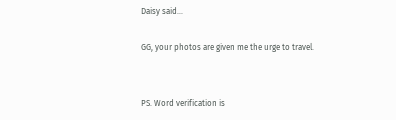Daisy said...

GG, your photos are given me the urge to travel.


PS. Word verification is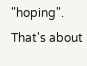"hoping". That's about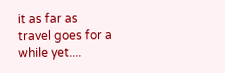it as far as travel goes for a while yet....